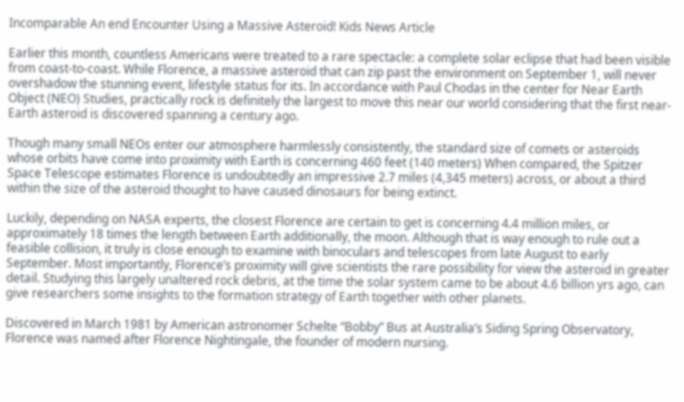Incomparable An end Encounter Using a Massive Asteroid! Kids News Article

Earlier this month, countless Americans were treated to a rare spectacle: a complete solar eclipse that had been visible from coast-to-coast. While Florence, a massive asteroid that can zip past the environment on September 1, will never overshadow the stunning event, lifestyle status for its. In accordance with Paul Chodas in the center for Near Earth Object (NEO) Studies, practically rock is definitely the largest to move this near our world considering that the first near-Earth asteroid is discovered spanning a century ago.

Though many small NEOs enter our atmosphere harmlessly consistently, the standard size of comets or asteroids whose orbits have come into proximity with Earth is concerning 460 feet (140 meters) When compared, the Spitzer Space Telescope estimates Florence is undoubtedly an impressive 2.7 miles (4,345 meters) across, or about a third within the size of the asteroid thought to have caused dinosaurs for being extinct.

Luckily, depending on NASA experts, the closest Florence are certain to get is concerning 4.4 million miles, or approximately 18 times the length between Earth additionally, the moon. Although that is way enough to rule out a feasible collision, it truly is close enough to examine with binoculars and telescopes from late August to early September. Most importantly, Florence’s proximity will give scientists the rare possibility for view the asteroid in greater detail. Studying this largely unaltered rock debris, at the time the solar system came to be about 4.6 billion yrs ago, can give researchers some insights to the formation strategy of Earth together with other planets.

Discovered in March 1981 by American astronomer Schelte “Bobby” Bus at Australia’s Siding Spring Observatory, Florence was named after Florence Nightingale, the founder of modern nursing.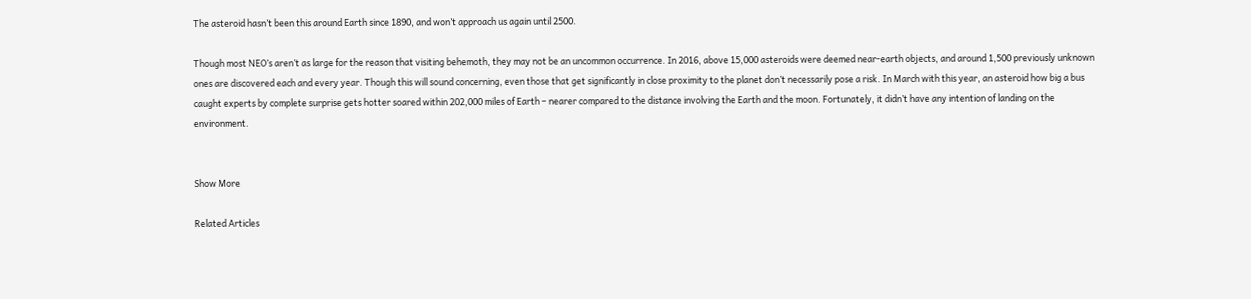The asteroid hasn’t been this around Earth since 1890, and won’t approach us again until 2500.

Though most NEO’s aren’t as large for the reason that visiting behemoth, they may not be an uncommon occurrence. In 2016, above 15,000 asteroids were deemed near-earth objects, and around 1,500 previously unknown ones are discovered each and every year. Though this will sound concerning, even those that get significantly in close proximity to the planet don’t necessarily pose a risk. In March with this year, an asteroid how big a bus caught experts by complete surprise gets hotter soared within 202,000 miles of Earth – nearer compared to the distance involving the Earth and the moon. Fortunately, it didn’t have any intention of landing on the environment.


Show More

Related Articles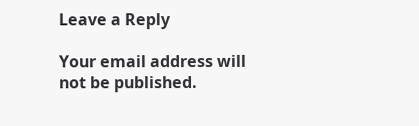Leave a Reply

Your email address will not be published.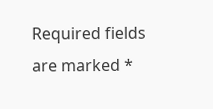Required fields are marked *